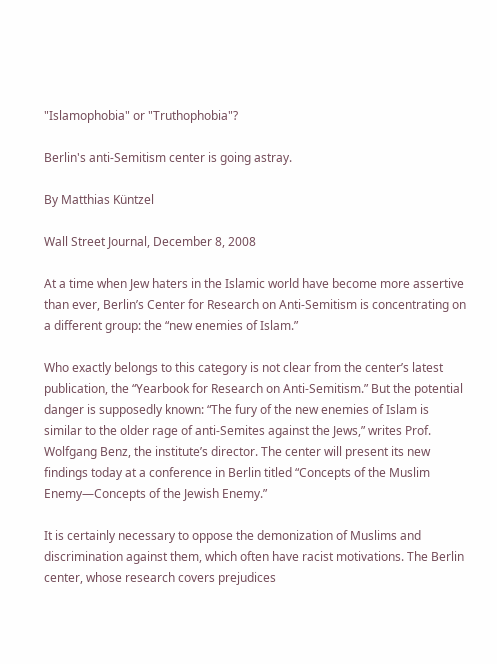"Islamophobia" or "Truthophobia"?

Berlin's anti-Semitism center is going astray.

By Matthias Küntzel

Wall Street Journal, December 8, 2008

At a time when Jew haters in the Islamic world have become more assertive than ever, Berlin’s Center for Research on Anti-Semitism is concentrating on a different group: the “new enemies of Islam.”

Who exactly belongs to this category is not clear from the center’s latest publication, the “Yearbook for Research on Anti-Semitism.” But the potential danger is supposedly known: “The fury of the new enemies of Islam is similar to the older rage of anti-Semites against the Jews,” writes Prof. Wolfgang Benz, the institute’s director. The center will present its new findings today at a conference in Berlin titled “Concepts of the Muslim Enemy—Concepts of the Jewish Enemy.”

It is certainly necessary to oppose the demonization of Muslims and discrimination against them, which often have racist motivations. The Berlin center, whose research covers prejudices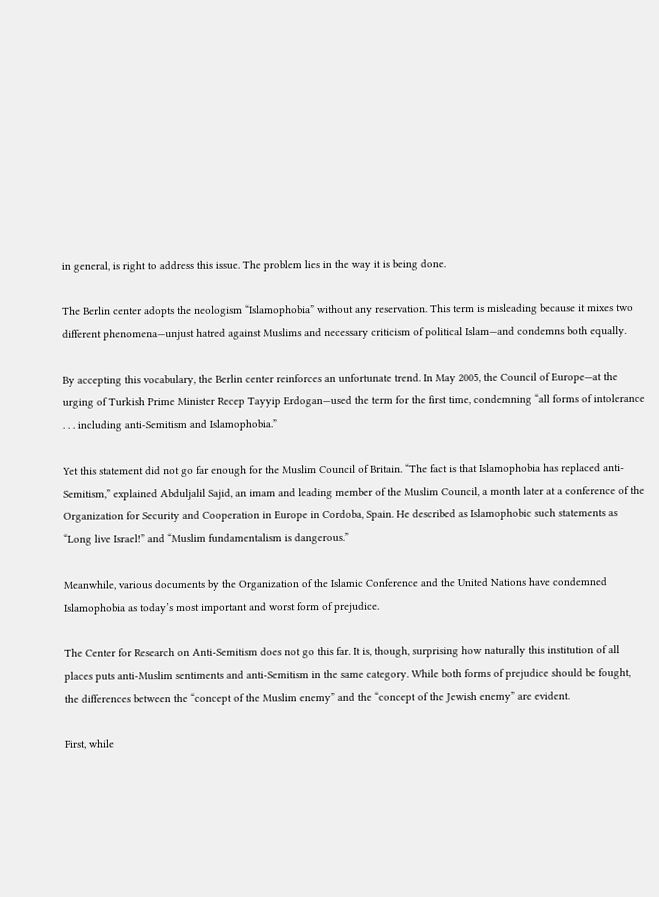in general, is right to address this issue. The problem lies in the way it is being done.

The Berlin center adopts the neologism “Islamophobia” without any reservation. This term is misleading because it mixes two different phenomena—unjust hatred against Muslims and necessary criticism of political Islam—and condemns both equally.

By accepting this vocabulary, the Berlin center reinforces an unfortunate trend. In May 2005, the Council of Europe—at the urging of Turkish Prime Minister Recep Tayyip Erdogan—used the term for the first time, condemning “all forms of intolerance . . . including anti-Semitism and Islamophobia.”

Yet this statement did not go far enough for the Muslim Council of Britain. “The fact is that Islamophobia has replaced anti-Semitism,” explained Abduljalil Sajid, an imam and leading member of the Muslim Council, a month later at a conference of the Organization for Security and Cooperation in Europe in Cordoba, Spain. He described as Islamophobic such statements as “Long live Israel!” and “Muslim fundamentalism is dangerous.”

Meanwhile, various documents by the Organization of the Islamic Conference and the United Nations have condemned Islamophobia as today’s most important and worst form of prejudice.

The Center for Research on Anti-Semitism does not go this far. It is, though, surprising how naturally this institution of all places puts anti-Muslim sentiments and anti-Semitism in the same category. While both forms of prejudice should be fought, the differences between the “concept of the Muslim enemy” and the “concept of the Jewish enemy” are evident.

First, while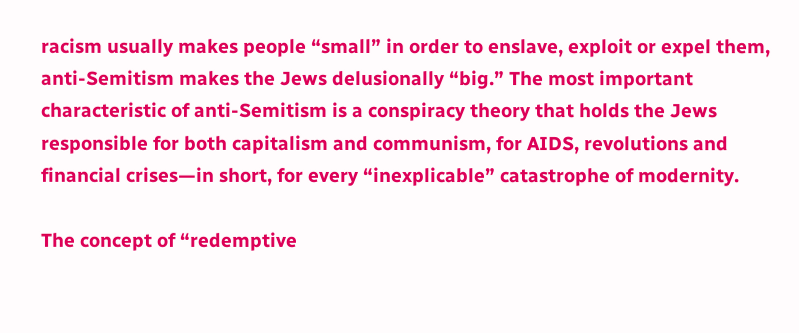racism usually makes people “small” in order to enslave, exploit or expel them, anti-Semitism makes the Jews delusionally “big.” The most important characteristic of anti-Semitism is a conspiracy theory that holds the Jews responsible for both capitalism and communism, for AIDS, revolutions and financial crises—in short, for every “inexplicable” catastrophe of modernity.

The concept of “redemptive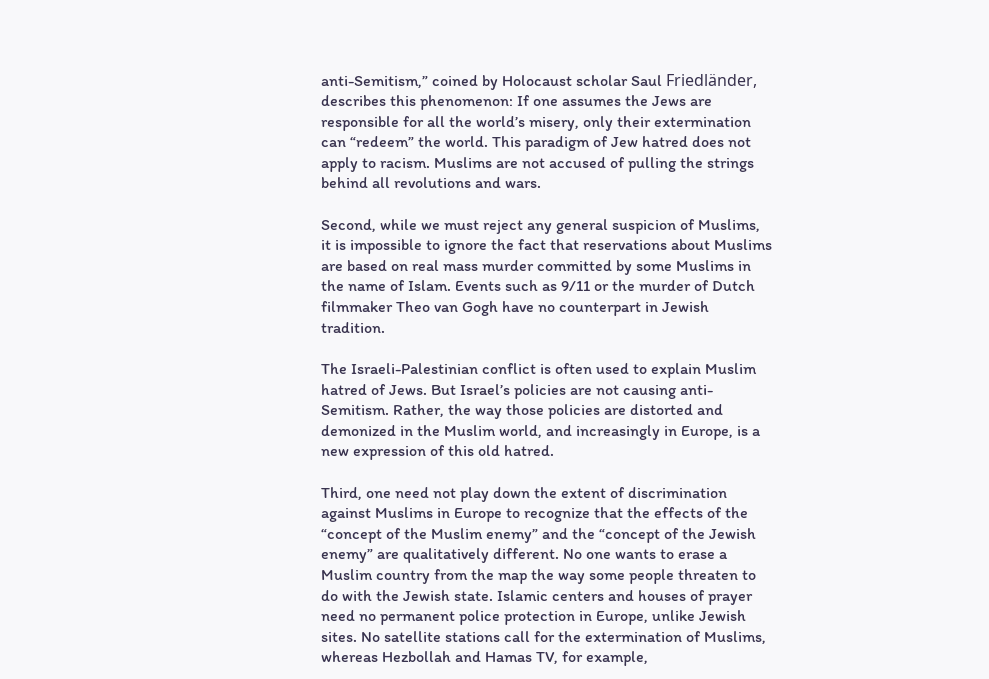anti-Semitism,” coined by Holocaust scholar Saul Friedländer, describes this phenomenon: If one assumes the Jews are responsible for all the world’s misery, only their extermination can “redeem” the world. This paradigm of Jew hatred does not apply to racism. Muslims are not accused of pulling the strings behind all revolutions and wars.

Second, while we must reject any general suspicion of Muslims, it is impossible to ignore the fact that reservations about Muslims are based on real mass murder committed by some Muslims in the name of Islam. Events such as 9/11 or the murder of Dutch filmmaker Theo van Gogh have no counterpart in Jewish tradition.

The Israeli-Palestinian conflict is often used to explain Muslim hatred of Jews. But Israel’s policies are not causing anti-Semitism. Rather, the way those policies are distorted and demonized in the Muslim world, and increasingly in Europe, is a new expression of this old hatred.

Third, one need not play down the extent of discrimination against Muslims in Europe to recognize that the effects of the “concept of the Muslim enemy” and the “concept of the Jewish enemy” are qualitatively different. No one wants to erase a Muslim country from the map the way some people threaten to do with the Jewish state. Islamic centers and houses of prayer need no permanent police protection in Europe, unlike Jewish sites. No satellite stations call for the extermination of Muslims, whereas Hezbollah and Hamas TV, for example,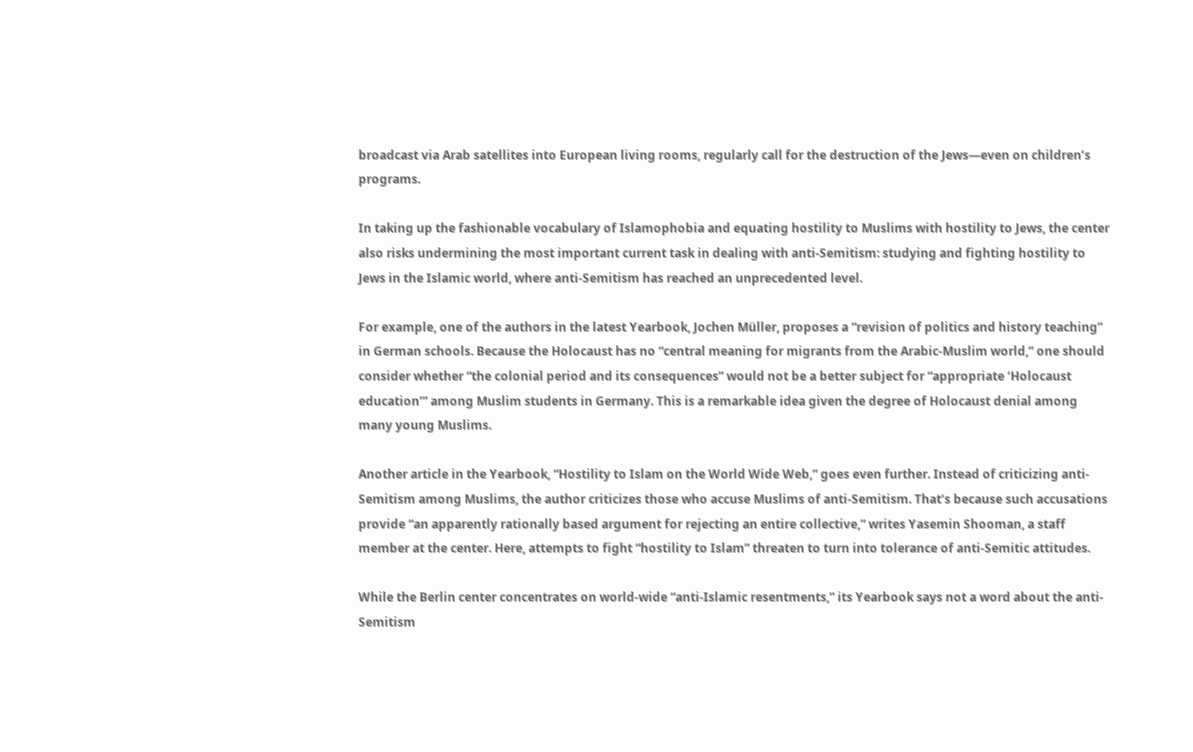broadcast via Arab satellites into European living rooms, regularly call for the destruction of the Jews—even on children’s programs.

In taking up the fashionable vocabulary of Islamophobia and equating hostility to Muslims with hostility to Jews, the center also risks undermining the most important current task in dealing with anti-Semitism: studying and fighting hostility to Jews in the Islamic world, where anti-Semitism has reached an unprecedented level.

For example, one of the authors in the latest Yearbook, Jochen Müller, proposes a “revision of politics and history teaching” in German schools. Because the Holocaust has no “central meaning for migrants from the Arabic-Muslim world,” one should consider whether “the colonial period and its consequences” would not be a better subject for “appropriate ‘Holocaust education’” among Muslim students in Germany. This is a remarkable idea given the degree of Holocaust denial among many young Muslims.

Another article in the Yearbook, “Hostility to Islam on the World Wide Web,” goes even further. Instead of criticizing anti-Semitism among Muslims, the author criticizes those who accuse Muslims of anti-Semitism. That’s because such accusations provide “an apparently rationally based argument for rejecting an entire collective,” writes Yasemin Shooman, a staff member at the center. Here, attempts to fight “hostility to Islam” threaten to turn into tolerance of anti-Semitic attitudes.

While the Berlin center concentrates on world-wide “anti-Islamic resentments,” its Yearbook says not a word about the anti-Semitism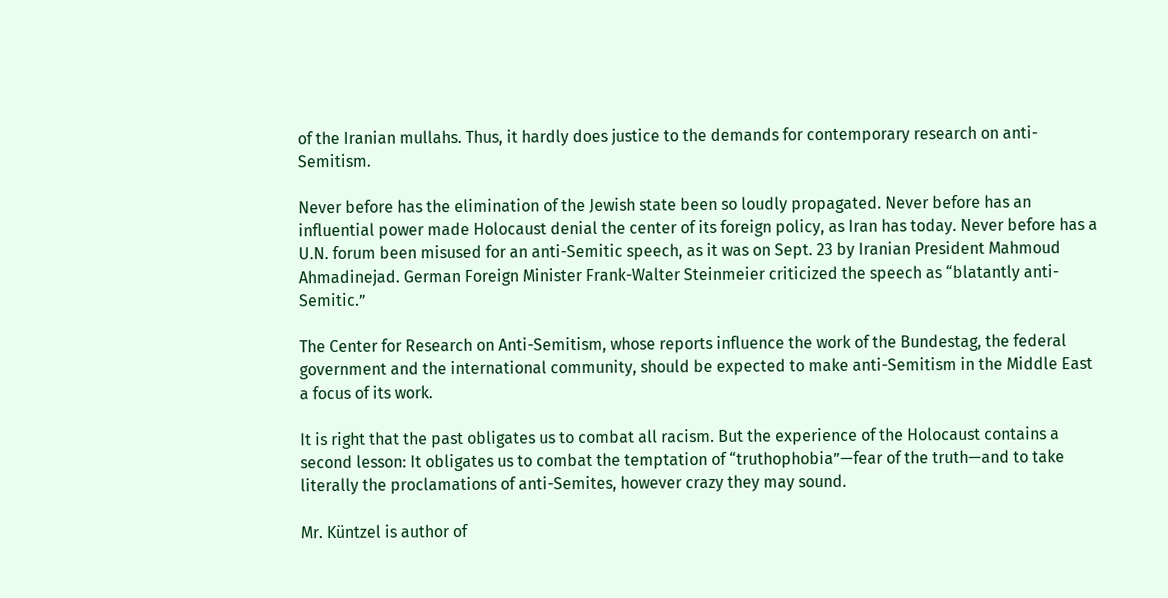of the Iranian mullahs. Thus, it hardly does justice to the demands for contemporary research on anti-Semitism.

Never before has the elimination of the Jewish state been so loudly propagated. Never before has an influential power made Holocaust denial the center of its foreign policy, as Iran has today. Never before has a U.N. forum been misused for an anti-Semitic speech, as it was on Sept. 23 by Iranian President Mahmoud Ahmadinejad. German Foreign Minister Frank-Walter Steinmeier criticized the speech as “blatantly anti-Semitic.”

The Center for Research on Anti-Semitism, whose reports influence the work of the Bundestag, the federal government and the international community, should be expected to make anti-Semitism in the Middle East a focus of its work.

It is right that the past obligates us to combat all racism. But the experience of the Holocaust contains a second lesson: It obligates us to combat the temptation of “truthophobia”—fear of the truth—and to take literally the proclamations of anti-Semites, however crazy they may sound.

Mr. Küntzel is author of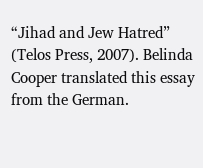“Jihad and Jew Hatred” (Telos Press, 2007). Belinda Cooper translated this essay from the German.